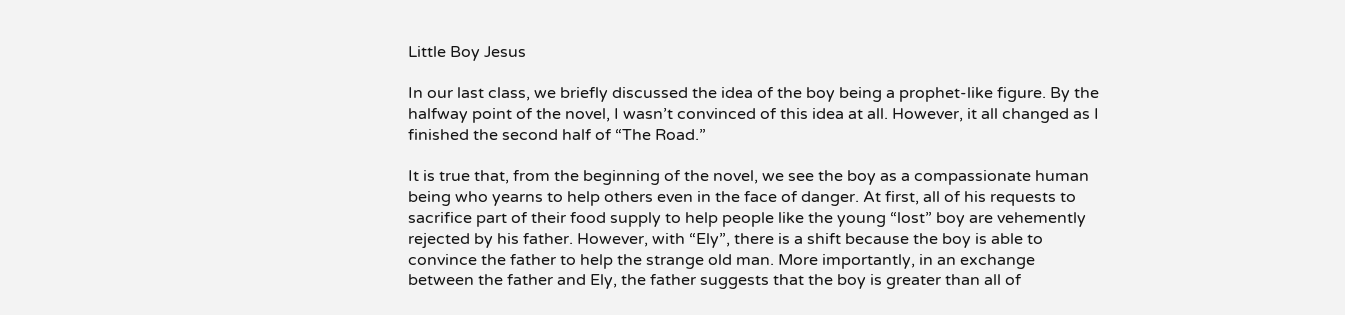Little Boy Jesus

In our last class, we briefly discussed the idea of the boy being a prophet-like figure. By the halfway point of the novel, I wasn’t convinced of this idea at all. However, it all changed as I finished the second half of “The Road.”

It is true that, from the beginning of the novel, we see the boy as a compassionate human being who yearns to help others even in the face of danger. At first, all of his requests to sacrifice part of their food supply to help people like the young “lost” boy are vehemently rejected by his father. However, with “Ely”, there is a shift because the boy is able to convince the father to help the strange old man. More importantly, in an exchange between the father and Ely, the father suggests that the boy is greater than all of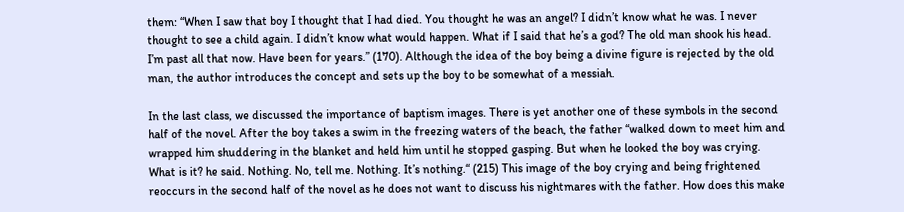them: “When I saw that boy I thought that I had died. You thought he was an angel? I didn’t know what he was. I never thought to see a child again. I didn’t know what would happen. What if I said that he’s a god? The old man shook his head. I’m past all that now. Have been for years.” (170). Although the idea of the boy being a divine figure is rejected by the old man, the author introduces the concept and sets up the boy to be somewhat of a messiah.

In the last class, we discussed the importance of baptism images. There is yet another one of these symbols in the second half of the novel. After the boy takes a swim in the freezing waters of the beach, the father “walked down to meet him and wrapped him shuddering in the blanket and held him until he stopped gasping. But when he looked the boy was crying. What is it? he said. Nothing. No, tell me. Nothing. It’s nothing.“ (215) This image of the boy crying and being frightened  reoccurs in the second half of the novel as he does not want to discuss his nightmares with the father. How does this make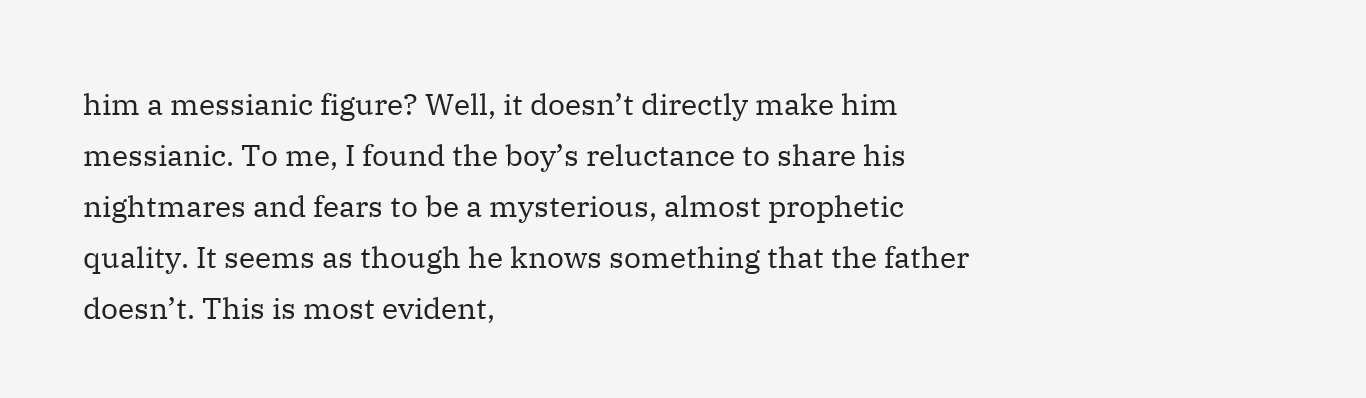him a messianic figure? Well, it doesn’t directly make him messianic. To me, I found the boy’s reluctance to share his nightmares and fears to be a mysterious, almost prophetic quality. It seems as though he knows something that the father doesn’t. This is most evident,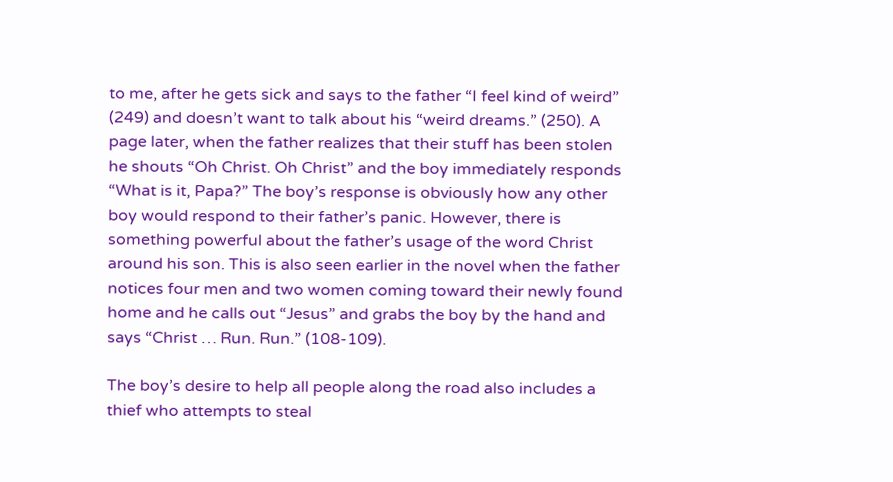to me, after he gets sick and says to the father “I feel kind of weird” (249) and doesn’t want to talk about his “weird dreams.” (250). A page later, when the father realizes that their stuff has been stolen he shouts “Oh Christ. Oh Christ” and the boy immediately responds “What is it, Papa?” The boy’s response is obviously how any other boy would respond to their father’s panic. However, there is something powerful about the father’s usage of the word Christ around his son. This is also seen earlier in the novel when the father notices four men and two women coming toward their newly found home and he calls out “Jesus” and grabs the boy by the hand and says “Christ … Run. Run.” (108-109).

The boy’s desire to help all people along the road also includes a thief who attempts to steal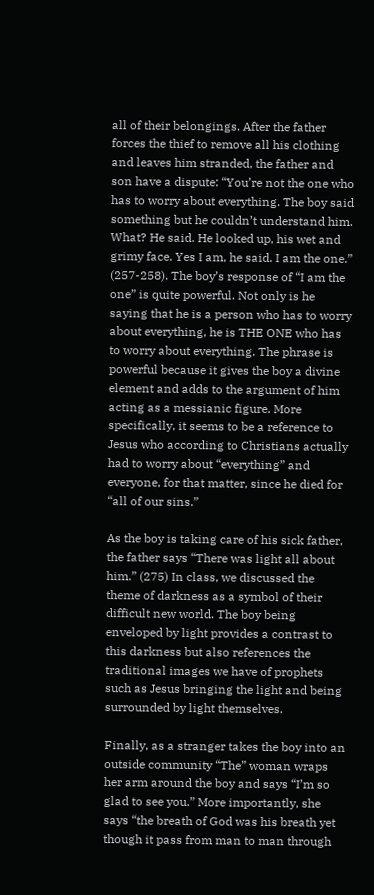all of their belongings. After the father forces the thief to remove all his clothing and leaves him stranded, the father and son have a dispute: “You’re not the one who has to worry about everything. The boy said something but he couldn’t understand him. What? He said. He looked up, his wet and grimy face. Yes I am, he said. I am the one.” (257-258). The boy’s response of “I am the one” is quite powerful. Not only is he saying that he is a person who has to worry about everything, he is THE ONE who has to worry about everything. The phrase is powerful because it gives the boy a divine element and adds to the argument of him acting as a messianic figure. More specifically, it seems to be a reference to Jesus who according to Christians actually had to worry about “everything” and everyone, for that matter, since he died for “all of our sins.”

As the boy is taking care of his sick father, the father says “There was light all about him.” (275) In class, we discussed the theme of darkness as a symbol of their difficult new world. The boy being enveloped by light provides a contrast to this darkness but also references the traditional images we have of prophets such as Jesus bringing the light and being surrounded by light themselves.

Finally, as a stranger takes the boy into an outside community “The” woman wraps her arm around the boy and says “I’m so glad to see you.” More importantly, she says “the breath of God was his breath yet though it pass from man to man through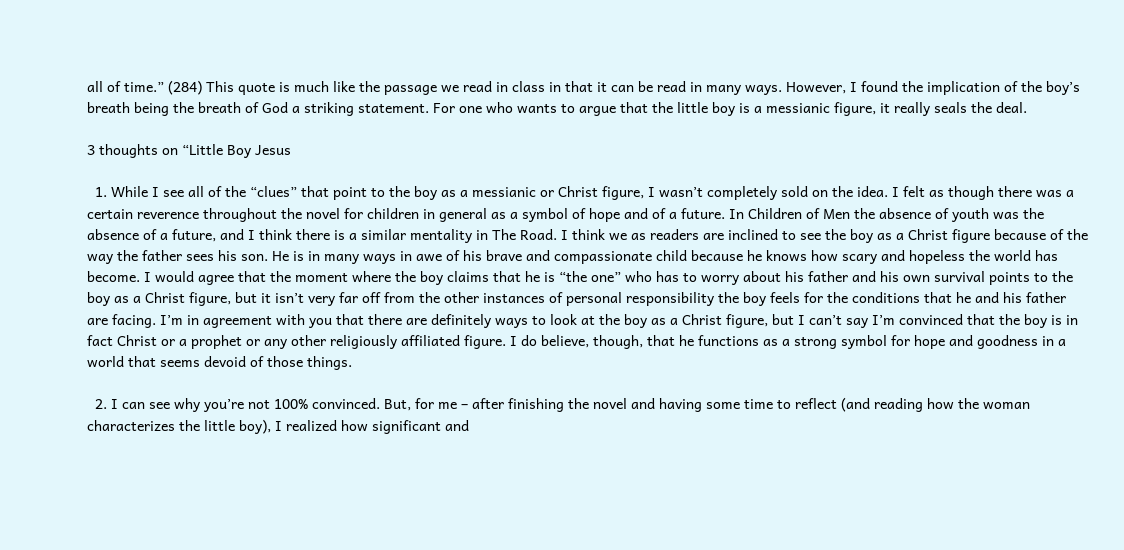all of time.” (284) This quote is much like the passage we read in class in that it can be read in many ways. However, I found the implication of the boy’s breath being the breath of God a striking statement. For one who wants to argue that the little boy is a messianic figure, it really seals the deal.

3 thoughts on “Little Boy Jesus

  1. While I see all of the “clues” that point to the boy as a messianic or Christ figure, I wasn’t completely sold on the idea. I felt as though there was a certain reverence throughout the novel for children in general as a symbol of hope and of a future. In Children of Men the absence of youth was the absence of a future, and I think there is a similar mentality in The Road. I think we as readers are inclined to see the boy as a Christ figure because of the way the father sees his son. He is in many ways in awe of his brave and compassionate child because he knows how scary and hopeless the world has become. I would agree that the moment where the boy claims that he is “the one” who has to worry about his father and his own survival points to the boy as a Christ figure, but it isn’t very far off from the other instances of personal responsibility the boy feels for the conditions that he and his father are facing. I’m in agreement with you that there are definitely ways to look at the boy as a Christ figure, but I can’t say I’m convinced that the boy is in fact Christ or a prophet or any other religiously affiliated figure. I do believe, though, that he functions as a strong symbol for hope and goodness in a world that seems devoid of those things.

  2. I can see why you’re not 100% convinced. But, for me – after finishing the novel and having some time to reflect (and reading how the woman characterizes the little boy), I realized how significant and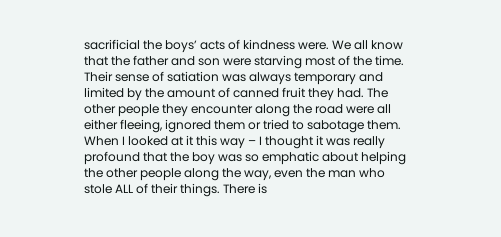sacrificial the boys’ acts of kindness were. We all know that the father and son were starving most of the time. Their sense of satiation was always temporary and limited by the amount of canned fruit they had. The other people they encounter along the road were all either fleeing, ignored them or tried to sabotage them. When I looked at it this way – I thought it was really profound that the boy was so emphatic about helping the other people along the way, even the man who stole ALL of their things. There is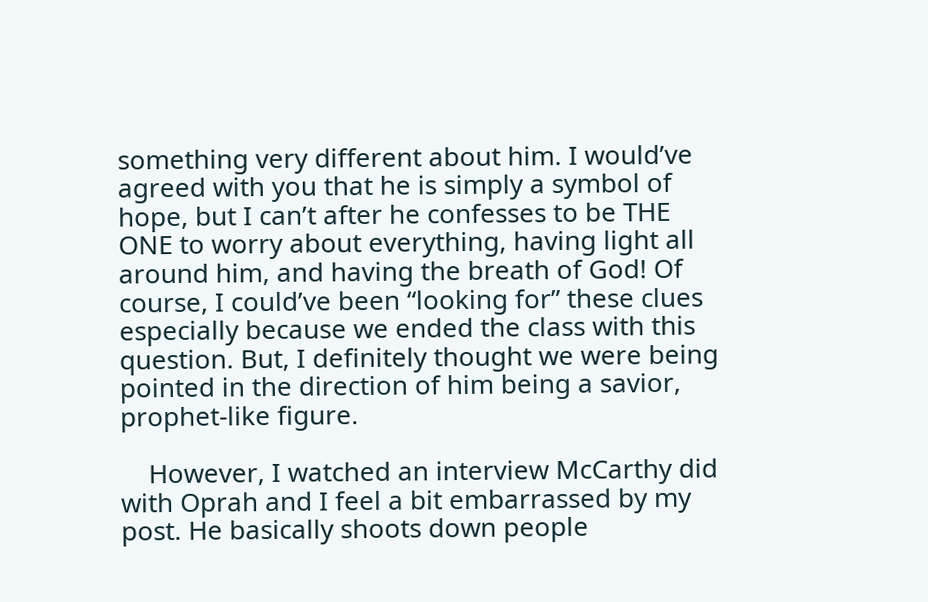something very different about him. I would’ve agreed with you that he is simply a symbol of hope, but I can’t after he confesses to be THE ONE to worry about everything, having light all around him, and having the breath of God! Of course, I could’ve been “looking for” these clues especially because we ended the class with this question. But, I definitely thought we were being pointed in the direction of him being a savior, prophet-like figure.

    However, I watched an interview McCarthy did with Oprah and I feel a bit embarrassed by my post. He basically shoots down people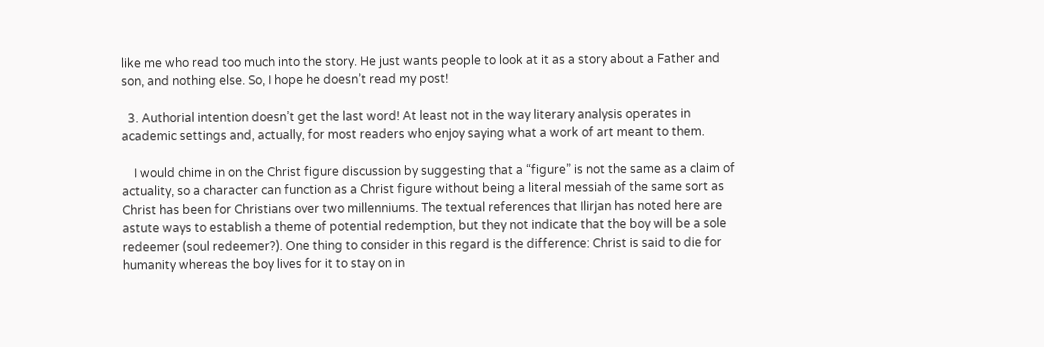like me who read too much into the story. He just wants people to look at it as a story about a Father and son, and nothing else. So, I hope he doesn’t read my post!

  3. Authorial intention doesn’t get the last word! At least not in the way literary analysis operates in academic settings and, actually, for most readers who enjoy saying what a work of art meant to them.

    I would chime in on the Christ figure discussion by suggesting that a “figure” is not the same as a claim of actuality, so a character can function as a Christ figure without being a literal messiah of the same sort as Christ has been for Christians over two millenniums. The textual references that Ilirjan has noted here are astute ways to establish a theme of potential redemption, but they not indicate that the boy will be a sole redeemer (soul redeemer?). One thing to consider in this regard is the difference: Christ is said to die for humanity whereas the boy lives for it to stay on in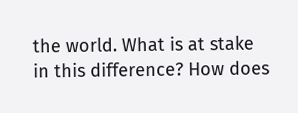the world. What is at stake in this difference? How does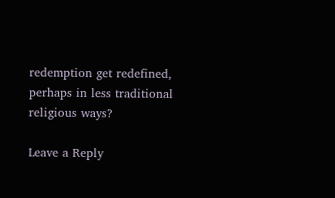redemption get redefined, perhaps in less traditional religious ways?

Leave a Reply